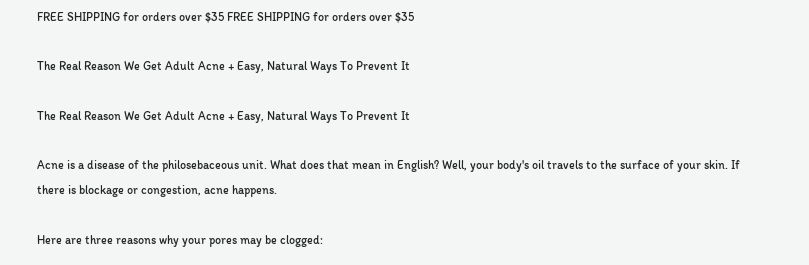FREE SHIPPING for orders over $35 FREE SHIPPING for orders over $35

The Real Reason We Get Adult Acne + Easy, Natural Ways To Prevent It

The Real Reason We Get Adult Acne + Easy, Natural Ways To Prevent It

Acne is a disease of the philosebaceous unit. What does that mean in English? Well, your body's oil travels to the surface of your skin. If there is blockage or congestion, acne happens.

Here are three reasons why your pores may be clogged: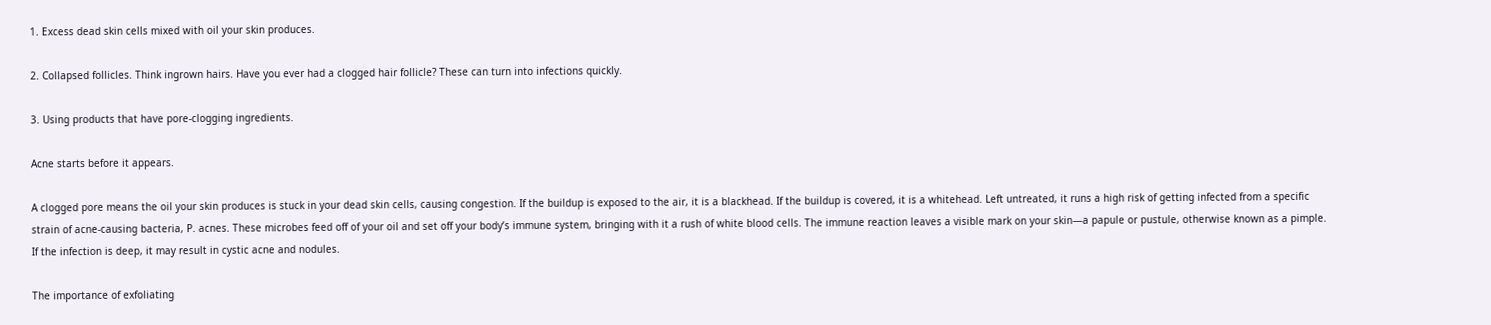1. Excess dead skin cells mixed with oil your skin produces.

2. Collapsed follicles. Think ingrown hairs. Have you ever had a clogged hair follicle? These can turn into infections quickly.

3. Using products that have pore-clogging ingredients.

Acne starts before it appears.

A clogged pore means the oil your skin produces is stuck in your dead skin cells, causing congestion. If the buildup is exposed to the air, it is a blackhead. If the buildup is covered, it is a whitehead. Left untreated, it runs a high risk of getting infected from a specific strain of acne-causing bacteria, P. acnes. These microbes feed off of your oil and set off your body’s immune system, bringing with it a rush of white blood cells. The immune reaction leaves a visible mark on your skin—a papule or pustule, otherwise known as a pimple. If the infection is deep, it may result in cystic acne and nodules.

The importance of exfoliating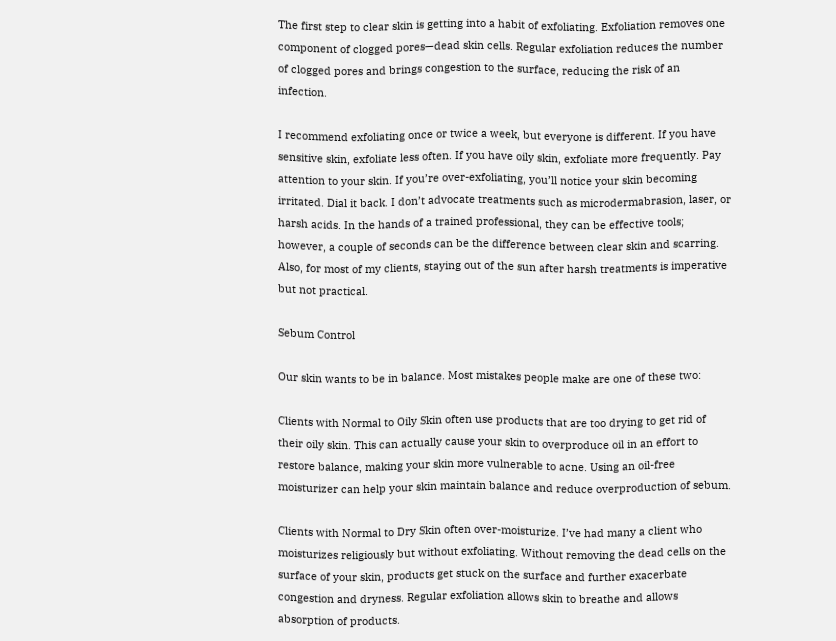The first step to clear skin is getting into a habit of exfoliating. Exfoliation removes one component of clogged pores—dead skin cells. Regular exfoliation reduces the number of clogged pores and brings congestion to the surface, reducing the risk of an infection.

I recommend exfoliating once or twice a week, but everyone is different. If you have sensitive skin, exfoliate less often. If you have oily skin, exfoliate more frequently. Pay attention to your skin. If you’re over-exfoliating, you’ll notice your skin becoming irritated. Dial it back. I don’t advocate treatments such as microdermabrasion, laser, or harsh acids. In the hands of a trained professional, they can be effective tools; however, a couple of seconds can be the difference between clear skin and scarring. Also, for most of my clients, staying out of the sun after harsh treatments is imperative but not practical.

Sebum Control

Our skin wants to be in balance. Most mistakes people make are one of these two:

Clients with Normal to Oily Skin often use products that are too drying to get rid of their oily skin. This can actually cause your skin to overproduce oil in an effort to restore balance, making your skin more vulnerable to acne. Using an oil-free moisturizer can help your skin maintain balance and reduce overproduction of sebum.

Clients with Normal to Dry Skin often over-moisturize. I’ve had many a client who moisturizes religiously but without exfoliating. Without removing the dead cells on the surface of your skin, products get stuck on the surface and further exacerbate congestion and dryness. Regular exfoliation allows skin to breathe and allows absorption of products.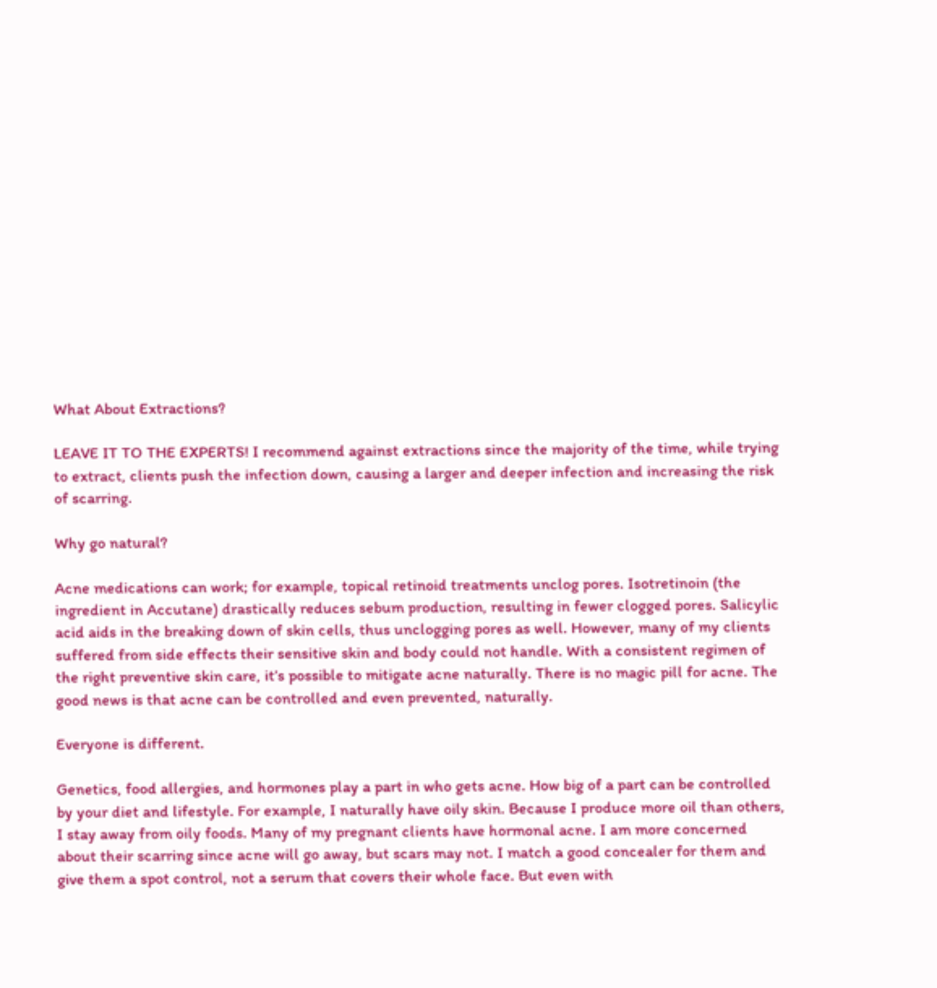What About Extractions?

LEAVE IT TO THE EXPERTS! I recommend against extractions since the majority of the time, while trying to extract, clients push the infection down, causing a larger and deeper infection and increasing the risk of scarring.

Why go natural?

Acne medications can work; for example, topical retinoid treatments unclog pores. Isotretinoin (the ingredient in Accutane) drastically reduces sebum production, resulting in fewer clogged pores. Salicylic acid aids in the breaking down of skin cells, thus unclogging pores as well. However, many of my clients suffered from side effects their sensitive skin and body could not handle. With a consistent regimen of the right preventive skin care, it’s possible to mitigate acne naturally. There is no magic pill for acne. The good news is that acne can be controlled and even prevented, naturally.

Everyone is different.

Genetics, food allergies, and hormones play a part in who gets acne. How big of a part can be controlled by your diet and lifestyle. For example, I naturally have oily skin. Because I produce more oil than others, I stay away from oily foods. Many of my pregnant clients have hormonal acne. I am more concerned about their scarring since acne will go away, but scars may not. I match a good concealer for them and give them a spot control, not a serum that covers their whole face. But even with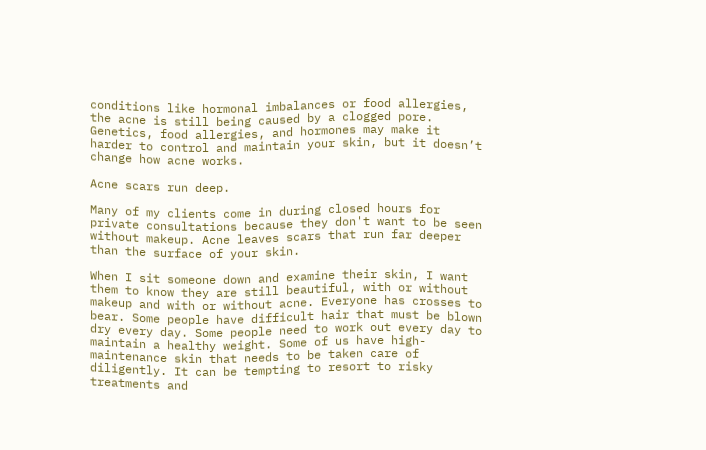conditions like hormonal imbalances or food allergies, the acne is still being caused by a clogged pore. Genetics, food allergies, and hormones may make it harder to control and maintain your skin, but it doesn’t change how acne works.

Acne scars run deep.

Many of my clients come in during closed hours for private consultations because they don't want to be seen without makeup. Acne leaves scars that run far deeper than the surface of your skin.

When I sit someone down and examine their skin, I want them to know they are still beautiful, with or without makeup and with or without acne. Everyone has crosses to bear. Some people have difficult hair that must be blown dry every day. Some people need to work out every day to maintain a healthy weight. Some of us have high-maintenance skin that needs to be taken care of diligently. It can be tempting to resort to risky treatments and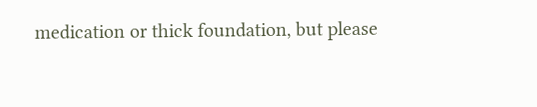medication or thick foundation, but please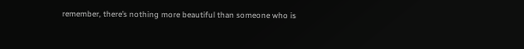remember, there’s nothing more beautiful than someone who is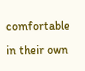comfortable in their own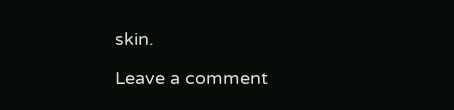skin.

Leave a comment